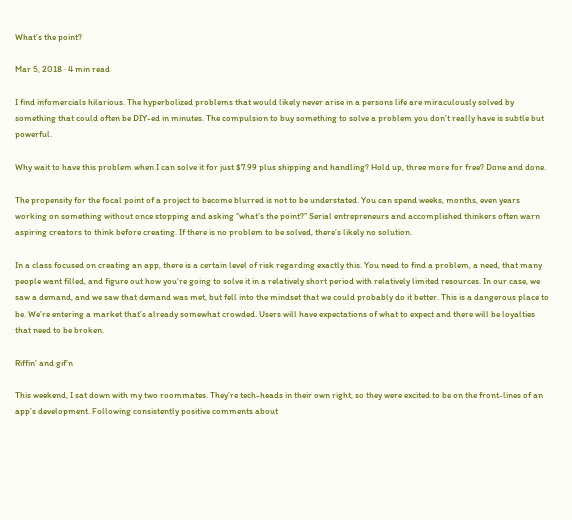What’s the point?

Mar 5, 2018 · 4 min read

I find infomercials hilarious. The hyperbolized problems that would likely never arise in a persons life are miraculously solved by something that could often be DIY-ed in minutes. The compulsion to buy something to solve a problem you don’t really have is subtle but powerful.

Why wait to have this problem when I can solve it for just $7.99 plus shipping and handling? Hold up, three more for free? Done and done.

The propensity for the focal point of a project to become blurred is not to be understated. You can spend weeks, months, even years working on something without once stopping and asking “what’s the point?” Serial entrepreneurs and accomplished thinkers often warn aspiring creators to think before creating. If there is no problem to be solved, there’s likely no solution.

In a class focused on creating an app, there is a certain level of risk regarding exactly this. You need to find a problem, a need, that many people want filled, and figure out how you’re going to solve it in a relatively short period with relatively limited resources. In our case, we saw a demand, and we saw that demand was met, but fell into the mindset that we could probably do it better. This is a dangerous place to be. We’re entering a market that’s already somewhat crowded. Users will have expectations of what to expect and there will be loyalties that need to be broken.

Riffin’ and gif’n

This weekend, I sat down with my two roommates. They’re tech-heads in their own right, so they were excited to be on the front-lines of an app’s development. Following consistently positive comments about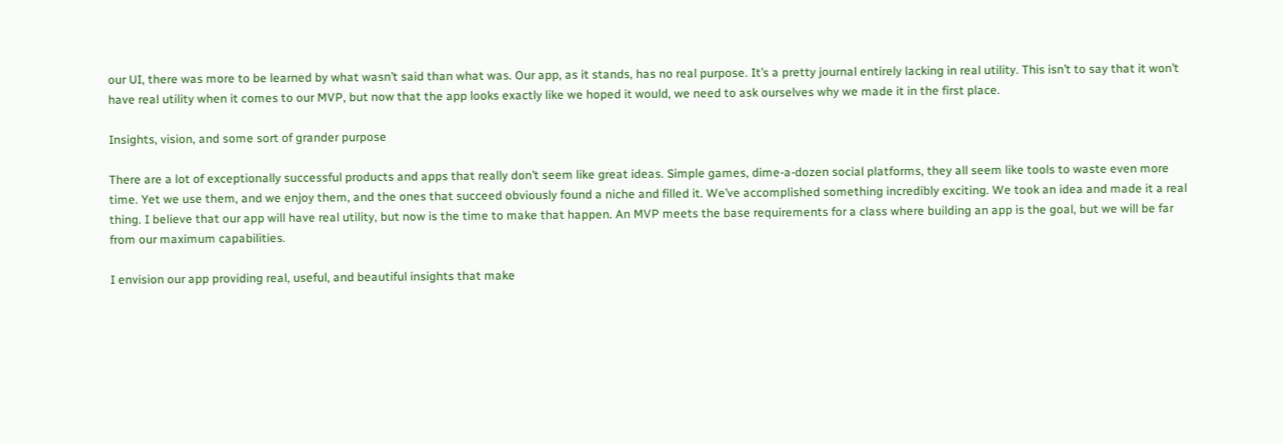our UI, there was more to be learned by what wasn’t said than what was. Our app, as it stands, has no real purpose. It’s a pretty journal entirely lacking in real utility. This isn’t to say that it won’t have real utility when it comes to our MVP, but now that the app looks exactly like we hoped it would, we need to ask ourselves why we made it in the first place.

Insights, vision, and some sort of grander purpose

There are a lot of exceptionally successful products and apps that really don’t seem like great ideas. Simple games, dime-a-dozen social platforms, they all seem like tools to waste even more time. Yet we use them, and we enjoy them, and the ones that succeed obviously found a niche and filled it. We’ve accomplished something incredibly exciting. We took an idea and made it a real thing. I believe that our app will have real utility, but now is the time to make that happen. An MVP meets the base requirements for a class where building an app is the goal, but we will be far from our maximum capabilities.

I envision our app providing real, useful, and beautiful insights that make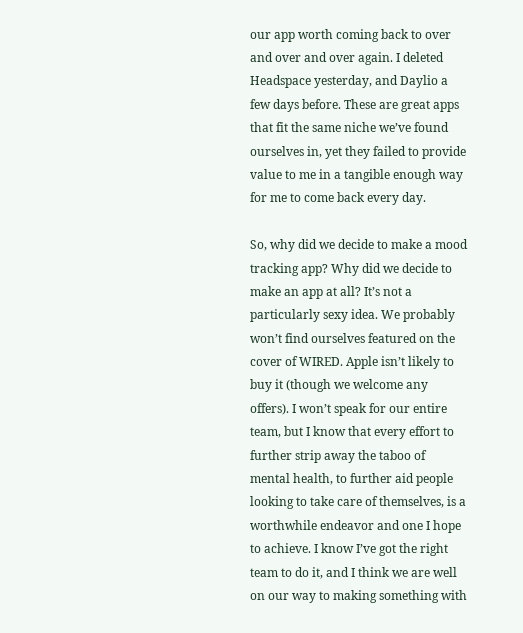our app worth coming back to over and over and over again. I deleted Headspace yesterday, and Daylio a few days before. These are great apps that fit the same niche we’ve found ourselves in, yet they failed to provide value to me in a tangible enough way for me to come back every day.

So, why did we decide to make a mood tracking app? Why did we decide to make an app at all? It’s not a particularly sexy idea. We probably won’t find ourselves featured on the cover of WIRED. Apple isn’t likely to buy it (though we welcome any offers). I won’t speak for our entire team, but I know that every effort to further strip away the taboo of mental health, to further aid people looking to take care of themselves, is a worthwhile endeavor and one I hope to achieve. I know I’ve got the right team to do it, and I think we are well on our way to making something with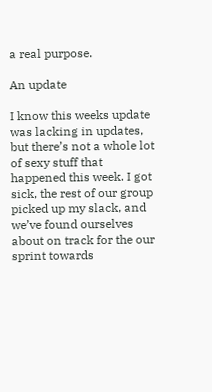a real purpose.

An update

I know this weeks update was lacking in updates, but there’s not a whole lot of sexy stuff that happened this week. I got sick, the rest of our group picked up my slack, and we’ve found ourselves about on track for the our sprint towards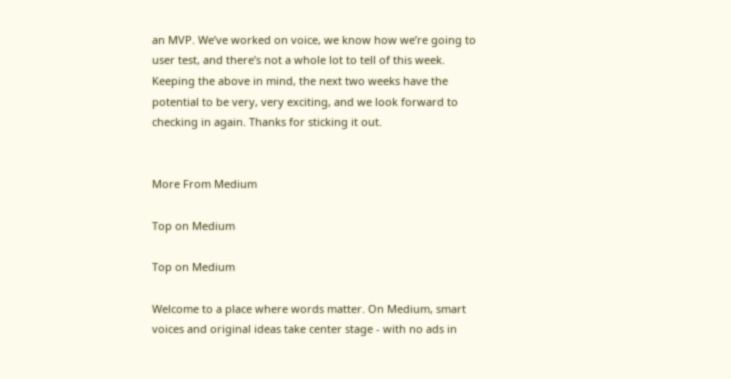an MVP. We’ve worked on voice, we know how we’re going to user test, and there’s not a whole lot to tell of this week. Keeping the above in mind, the next two weeks have the potential to be very, very exciting, and we look forward to checking in again. Thanks for sticking it out.


More From Medium

Top on Medium

Top on Medium

Welcome to a place where words matter. On Medium, smart voices and original ideas take center stage - with no ads in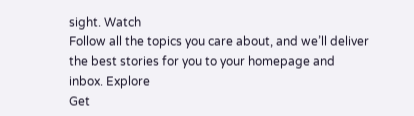sight. Watch
Follow all the topics you care about, and we’ll deliver the best stories for you to your homepage and inbox. Explore
Get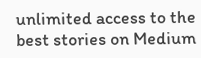unlimited access to the best stories on Medium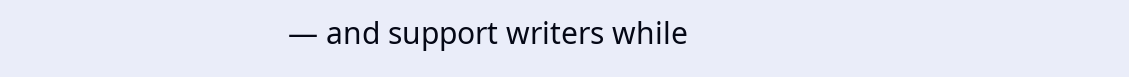— and support writers while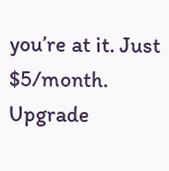you’re at it. Just $5/month. Upgrade